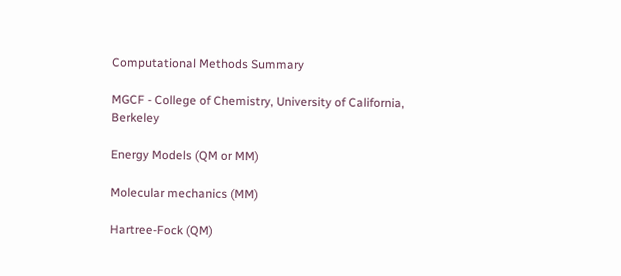Computational Methods Summary

MGCF - College of Chemistry, University of California, Berkeley

Energy Models (QM or MM)

Molecular mechanics (MM)

Hartree-Fock (QM)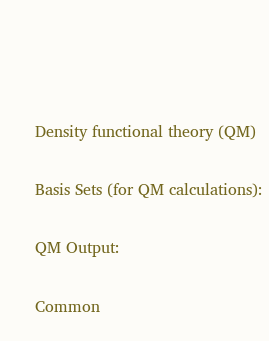Density functional theory (QM)

Basis Sets (for QM calculations):

QM Output:

Common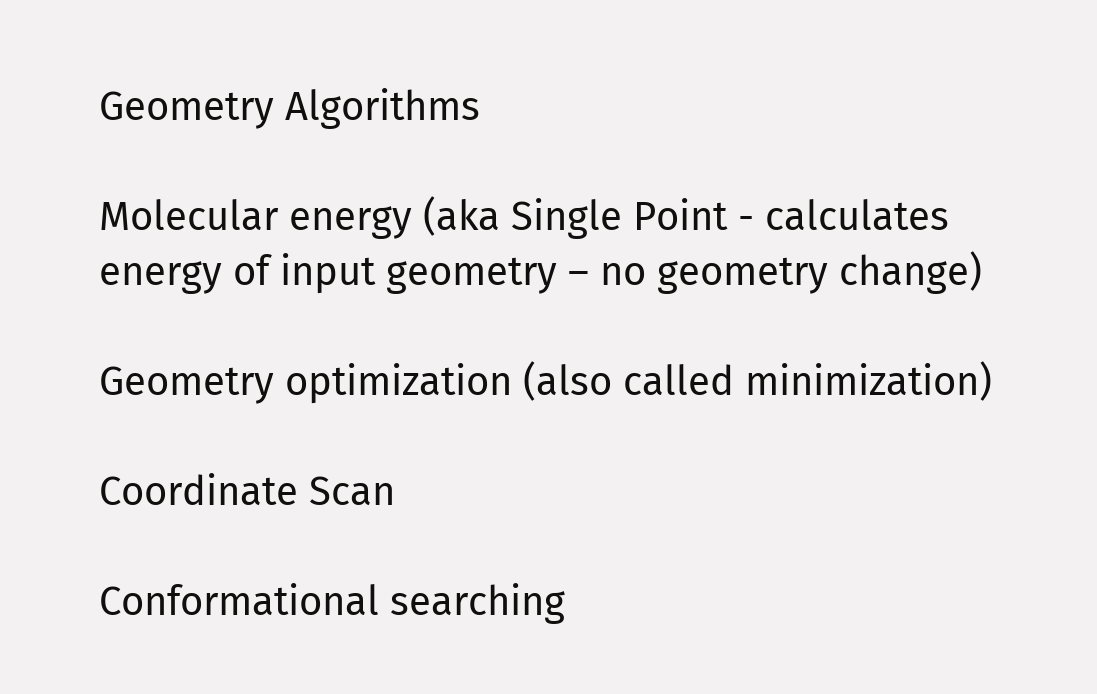Geometry Algorithms

Molecular energy (aka Single Point - calculates energy of input geometry – no geometry change)

Geometry optimization (also called minimization)

Coordinate Scan

Conformational searching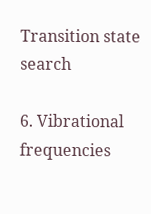Transition state search

6. Vibrational frequencies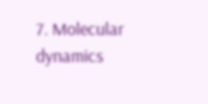7. Molecular dynamics